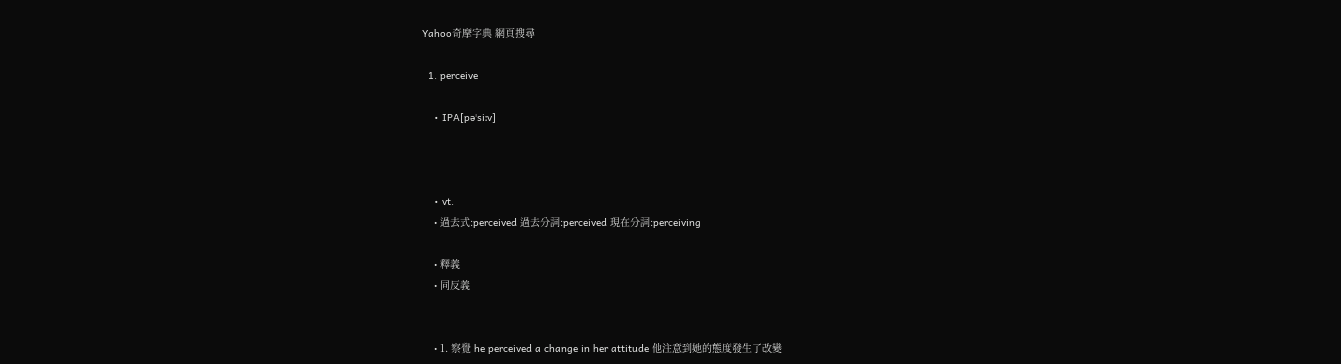Yahoo奇摩字典 網頁搜尋

  1. perceive

    • IPA[pəˈsiːv]



    • vt.
    • 過去式:perceived 過去分詞:perceived 現在分詞:perceiving

    • 釋義
    • 同反義


    • 1. 察覺 he perceived a change in her attitude 他注意到她的態度發生了改變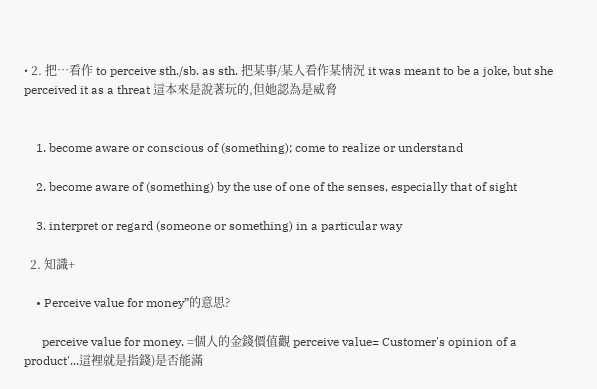• 2. 把…看作 to perceive sth./sb. as sth. 把某事/某人看作某情況 it was meant to be a joke, but she perceived it as a threat 這本來是說著玩的,但她認為是威脅


    1. become aware or conscious of (something); come to realize or understand

    2. become aware of (something) by the use of one of the senses, especially that of sight

    3. interpret or regard (someone or something) in a particular way

  2. 知識+

    • Perceive value for money”的意思?

      perceive value for money. =個人的金錢價值觀 perceive value= Customer's opinion of a product'...這裡就是指錢)是否能滿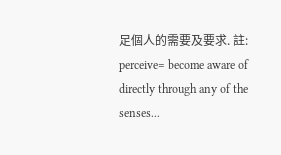足個人的需要及要求. 註: perceive= become aware of directly through any of the senses...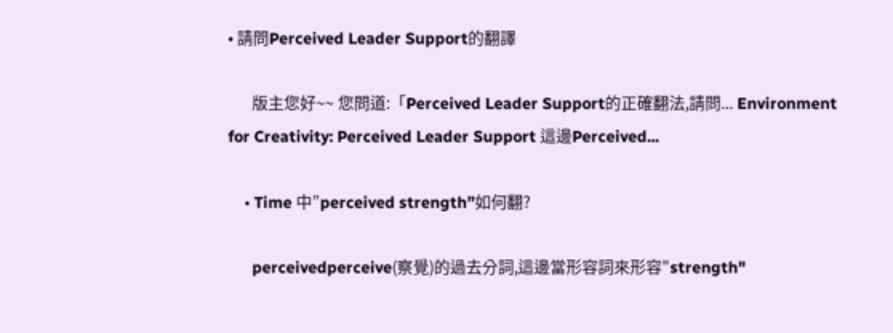• 請問Perceived Leader Support的翻譯

      版主您好~~ 您問道:「Perceived Leader Support的正確翻法,請問... Environment for Creativity: Perceived Leader Support 這邊Perceived...

    • Time 中”perceived strength”如何翻?

      perceivedperceive(察覺)的過去分詞,這邊當形容詞來形容"strength"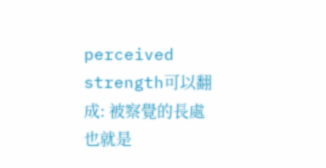perceived strength可以翻成: 被察覺的長處 也就是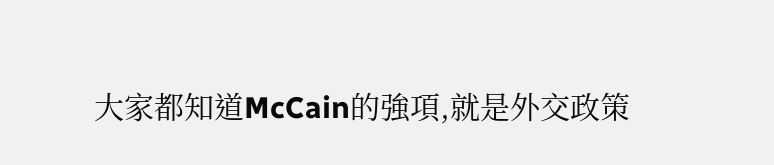大家都知道McCain的強項,就是外交政策